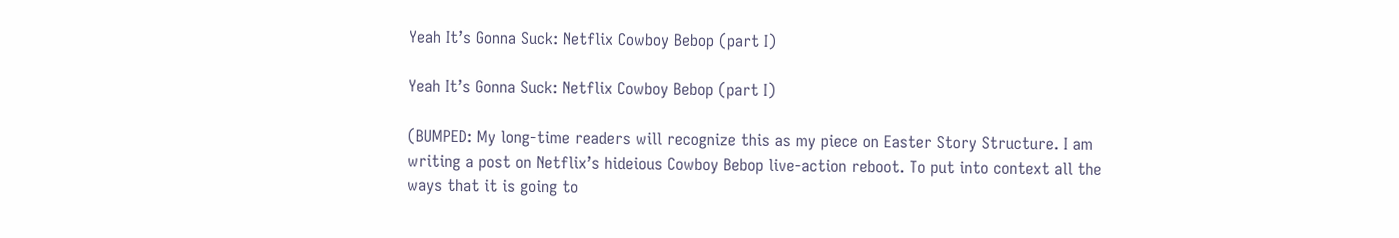Yeah It’s Gonna Suck: Netflix Cowboy Bebop (part I)

Yeah It’s Gonna Suck: Netflix Cowboy Bebop (part I)

(BUMPED: My long-time readers will recognize this as my piece on Easter Story Structure. I am writing a post on Netflix’s hideious Cowboy Bebop live-action reboot. To put into context all the ways that it is going to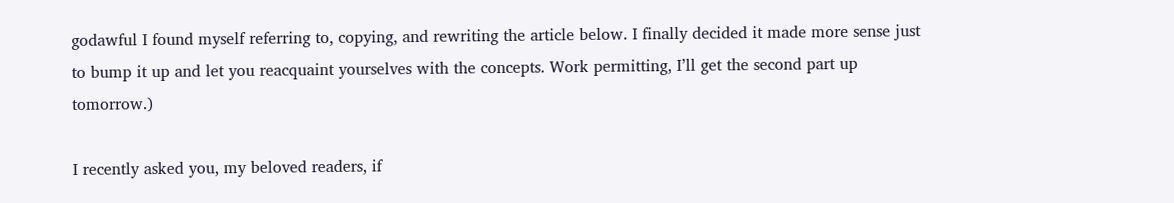godawful I found myself referring to, copying, and rewriting the article below. I finally decided it made more sense just to bump it up and let you reacquaint yourselves with the concepts. Work permitting, I’ll get the second part up tomorrow.)

I recently asked you, my beloved readers, if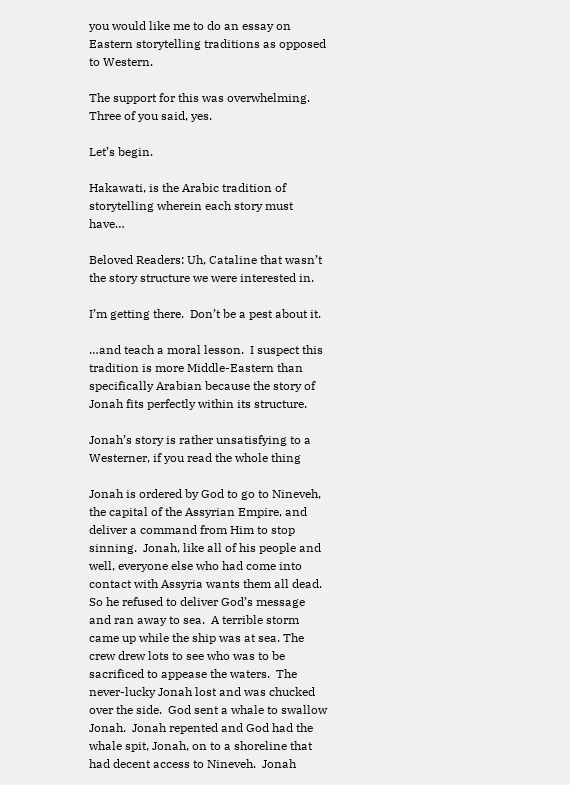you would like me to do an essay on Eastern storytelling traditions as opposed to Western.

The support for this was overwhelming.  Three of you said, yes.

Let’s begin.

Hakawati, is the Arabic tradition of storytelling wherein each story must have…

Beloved Readers: Uh, Cataline that wasn’t the story structure we were interested in.

I’m getting there.  Don’t be a pest about it.

…and teach a moral lesson.  I suspect this tradition is more Middle-Eastern than specifically Arabian because the story of Jonah fits perfectly within its structure.

Jonah’s story is rather unsatisfying to a Westerner, if you read the whole thing

Jonah is ordered by God to go to Nineveh, the capital of the Assyrian Empire, and deliver a command from Him to stop sinning.  Jonah, like all of his people and well, everyone else who had come into contact with Assyria wants them all dead. So he refused to deliver God’s message and ran away to sea.  A terrible storm came up while the ship was at sea. The crew drew lots to see who was to be sacrificed to appease the waters.  The never-lucky Jonah lost and was chucked over the side.  God sent a whale to swallow Jonah.  Jonah repented and God had the whale spit, Jonah, on to a shoreline that had decent access to Nineveh.  Jonah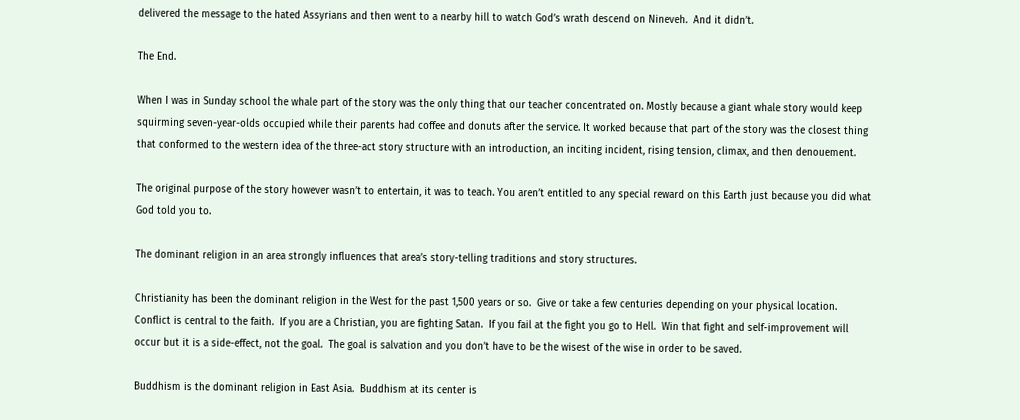delivered the message to the hated Assyrians and then went to a nearby hill to watch God’s wrath descend on Nineveh.  And it didn’t.

The End.

When I was in Sunday school the whale part of the story was the only thing that our teacher concentrated on. Mostly because a giant whale story would keep squirming seven-year-olds occupied while their parents had coffee and donuts after the service. It worked because that part of the story was the closest thing that conformed to the western idea of the three-act story structure with an introduction, an inciting incident, rising tension, climax, and then denouement.

The original purpose of the story however wasn’t to entertain, it was to teach. You aren’t entitled to any special reward on this Earth just because you did what God told you to.

The dominant religion in an area strongly influences that area’s story-telling traditions and story structures.

Christianity has been the dominant religion in the West for the past 1,500 years or so.  Give or take a few centuries depending on your physical location.  Conflict is central to the faith.  If you are a Christian, you are fighting Satan.  If you fail at the fight you go to Hell.  Win that fight and self-improvement will occur but it is a side-effect, not the goal.  The goal is salvation and you don’t have to be the wisest of the wise in order to be saved.

Buddhism is the dominant religion in East Asia.  Buddhism at its center is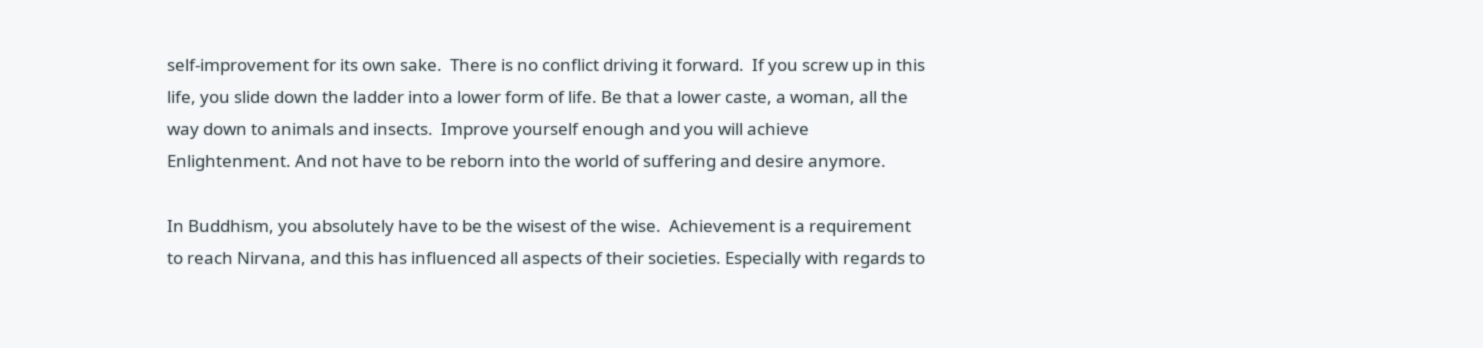self-improvement for its own sake.  There is no conflict driving it forward.  If you screw up in this life, you slide down the ladder into a lower form of life. Be that a lower caste, a woman, all the way down to animals and insects.  Improve yourself enough and you will achieve Enlightenment. And not have to be reborn into the world of suffering and desire anymore.

In Buddhism, you absolutely have to be the wisest of the wise.  Achievement is a requirement to reach Nirvana, and this has influenced all aspects of their societies. Especially with regards to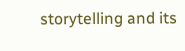storytelling and its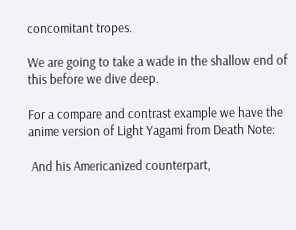concomitant tropes.

We are going to take a wade in the shallow end of this before we dive deep.

For a compare and contrast example we have the anime version of Light Yagami from Death Note:

 And his Americanized counterpart,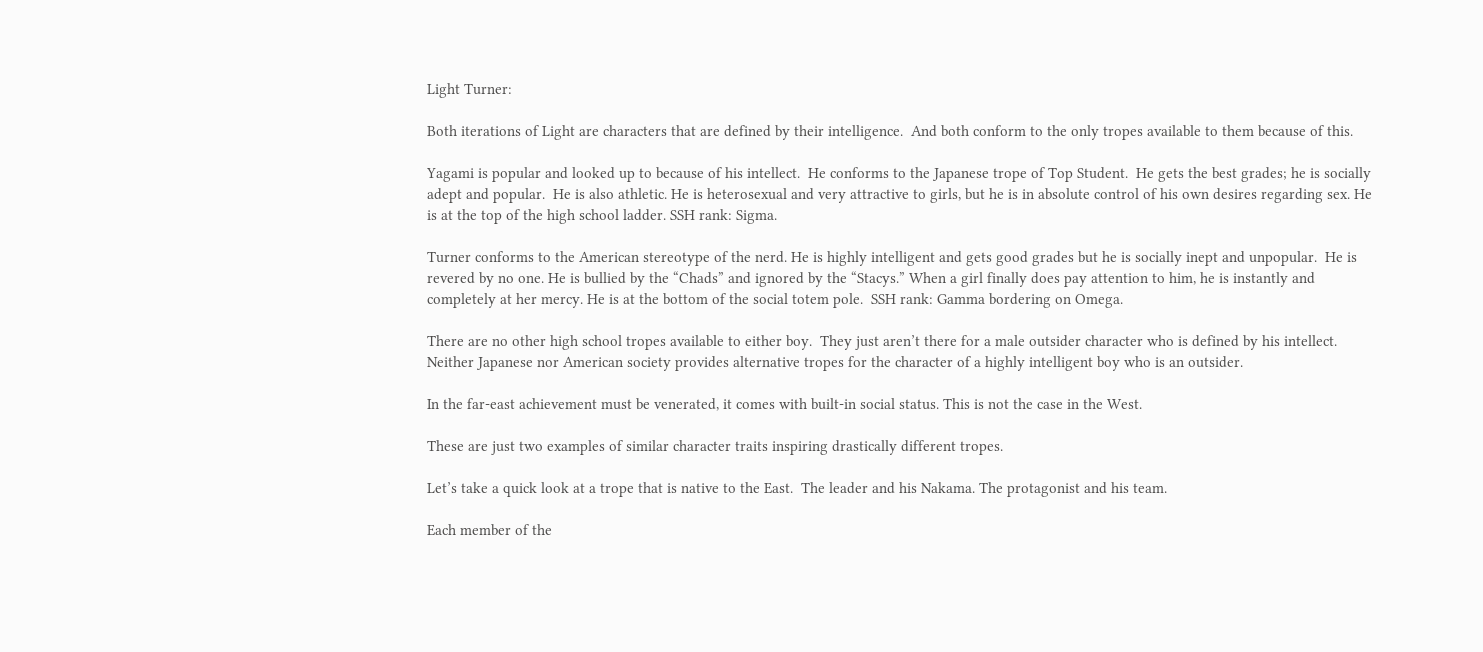Light Turner:

Both iterations of Light are characters that are defined by their intelligence.  And both conform to the only tropes available to them because of this.

Yagami is popular and looked up to because of his intellect.  He conforms to the Japanese trope of Top Student.  He gets the best grades; he is socially adept and popular.  He is also athletic. He is heterosexual and very attractive to girls, but he is in absolute control of his own desires regarding sex. He is at the top of the high school ladder. SSH rank: Sigma.

Turner conforms to the American stereotype of the nerd. He is highly intelligent and gets good grades but he is socially inept and unpopular.  He is revered by no one. He is bullied by the “Chads” and ignored by the “Stacys.” When a girl finally does pay attention to him, he is instantly and completely at her mercy. He is at the bottom of the social totem pole.  SSH rank: Gamma bordering on Omega.

There are no other high school tropes available to either boy.  They just aren’t there for a male outsider character who is defined by his intellect. Neither Japanese nor American society provides alternative tropes for the character of a highly intelligent boy who is an outsider.

In the far-east achievement must be venerated, it comes with built-in social status. This is not the case in the West.

These are just two examples of similar character traits inspiring drastically different tropes.

Let’s take a quick look at a trope that is native to the East.  The leader and his Nakama. The protagonist and his team.

Each member of the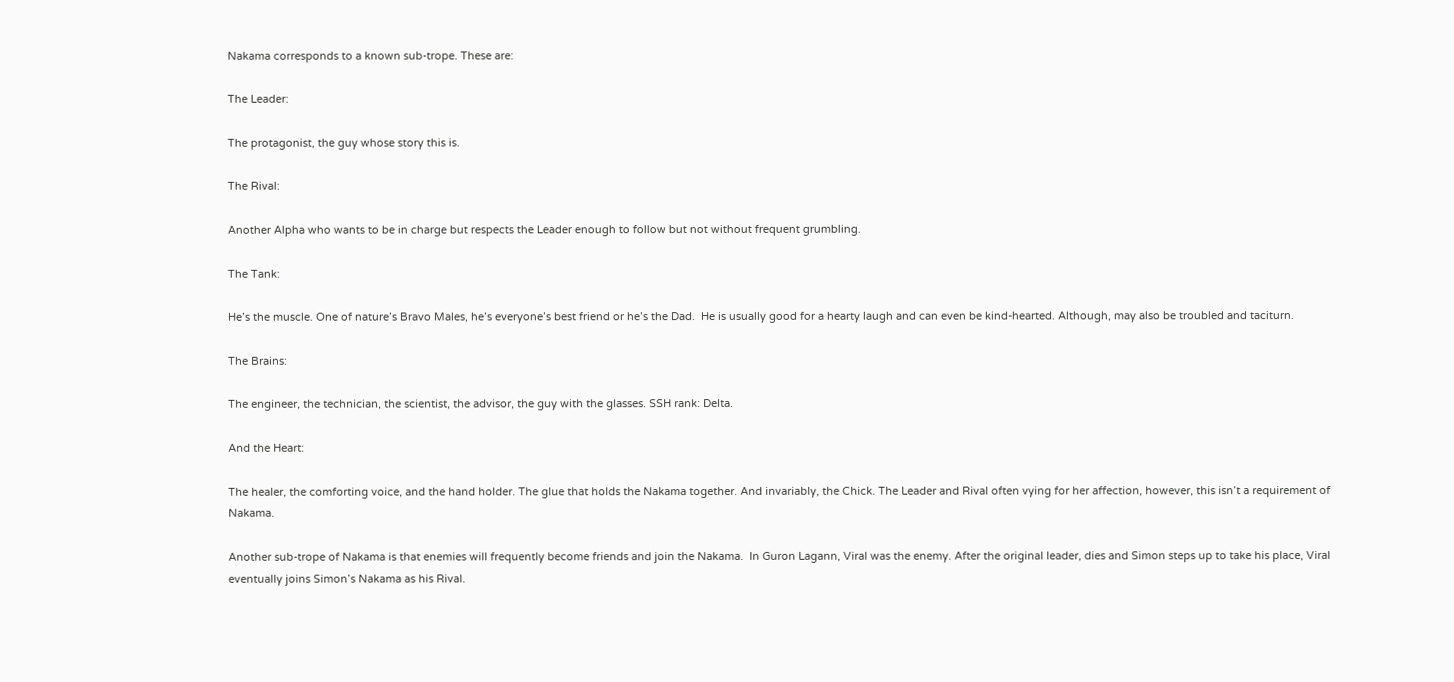Nakama corresponds to a known sub-trope. These are:

The Leader:

The protagonist, the guy whose story this is.

The Rival:

Another Alpha who wants to be in charge but respects the Leader enough to follow but not without frequent grumbling.

The Tank:

He’s the muscle. One of nature’s Bravo Males, he’s everyone’s best friend or he’s the Dad.  He is usually good for a hearty laugh and can even be kind-hearted. Although, may also be troubled and taciturn.

The Brains:

The engineer, the technician, the scientist, the advisor, the guy with the glasses. SSH rank: Delta.

And the Heart:

The healer, the comforting voice, and the hand holder. The glue that holds the Nakama together. And invariably, the Chick. The Leader and Rival often vying for her affection, however, this isn’t a requirement of Nakama.

Another sub-trope of Nakama is that enemies will frequently become friends and join the Nakama.  In Guron Lagann, Viral was the enemy. After the original leader, dies and Simon steps up to take his place, Viral eventually joins Simon’s Nakama as his Rival.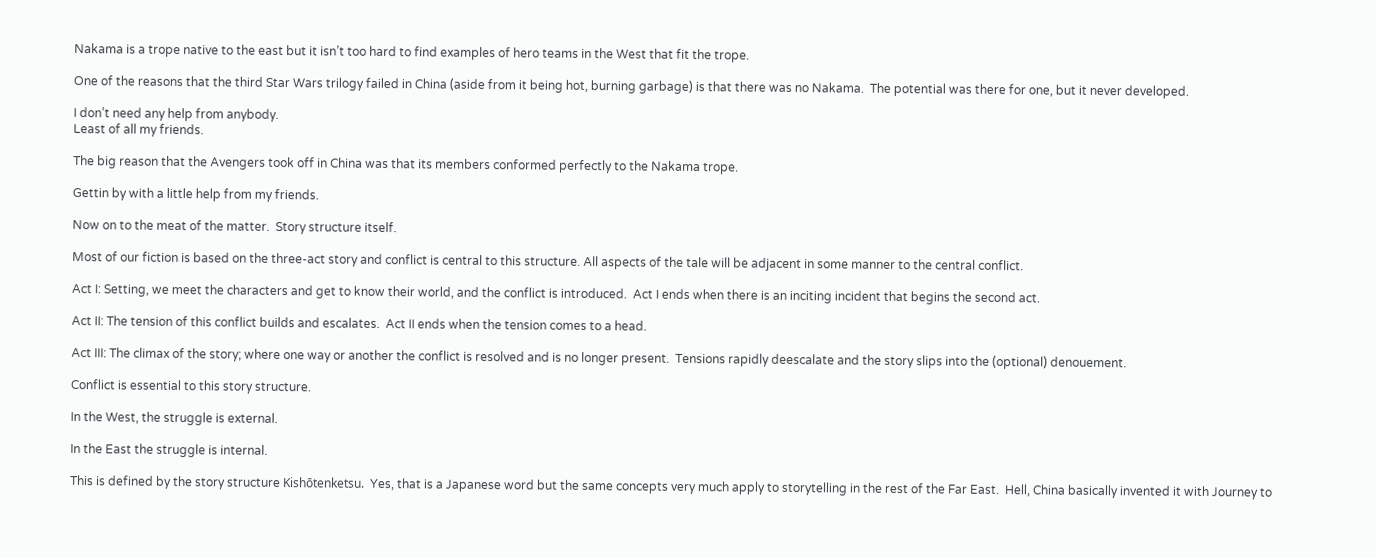Nakama is a trope native to the east but it isn’t too hard to find examples of hero teams in the West that fit the trope.

One of the reasons that the third Star Wars trilogy failed in China (aside from it being hot, burning garbage) is that there was no Nakama.  The potential was there for one, but it never developed.

I don’t need any help from anybody.
Least of all my friends.

The big reason that the Avengers took off in China was that its members conformed perfectly to the Nakama trope.

Gettin by with a little help from my friends.

Now on to the meat of the matter.  Story structure itself.

Most of our fiction is based on the three-act story and conflict is central to this structure. All aspects of the tale will be adjacent in some manner to the central conflict.

Act I: Setting, we meet the characters and get to know their world, and the conflict is introduced.  Act I ends when there is an inciting incident that begins the second act.

Act II: The tension of this conflict builds and escalates.  Act II ends when the tension comes to a head.

Act III: The climax of the story; where one way or another the conflict is resolved and is no longer present.  Tensions rapidly deescalate and the story slips into the (optional) denouement.

Conflict is essential to this story structure.

In the West, the struggle is external.

In the East the struggle is internal.

This is defined by the story structure Kishōtenketsu.  Yes, that is a Japanese word but the same concepts very much apply to storytelling in the rest of the Far East.  Hell, China basically invented it with Journey to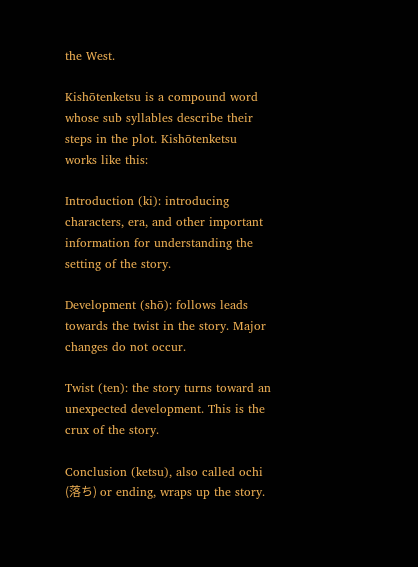the West.

Kishōtenketsu is a compound word whose sub syllables describe their steps in the plot. Kishōtenketsu works like this:

Introduction (ki): introducing characters, era, and other important information for understanding the setting of the story.

Development (shō): follows leads towards the twist in the story. Major changes do not occur.

Twist (ten): the story turns toward an unexpected development. This is the crux of the story.

Conclusion (ketsu), also called ochi (落ち) or ending, wraps up the story.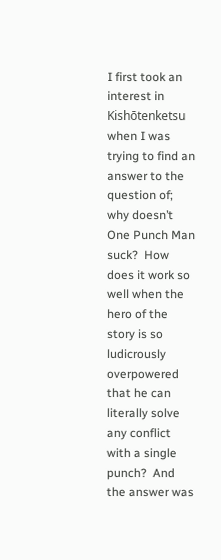I first took an interest in Kishōtenketsu when I was trying to find an answer to the question of; why doesn’t One Punch Man suck?  How does it work so well when the hero of the story is so ludicrously overpowered that he can literally solve any conflict with a single punch?  And the answer was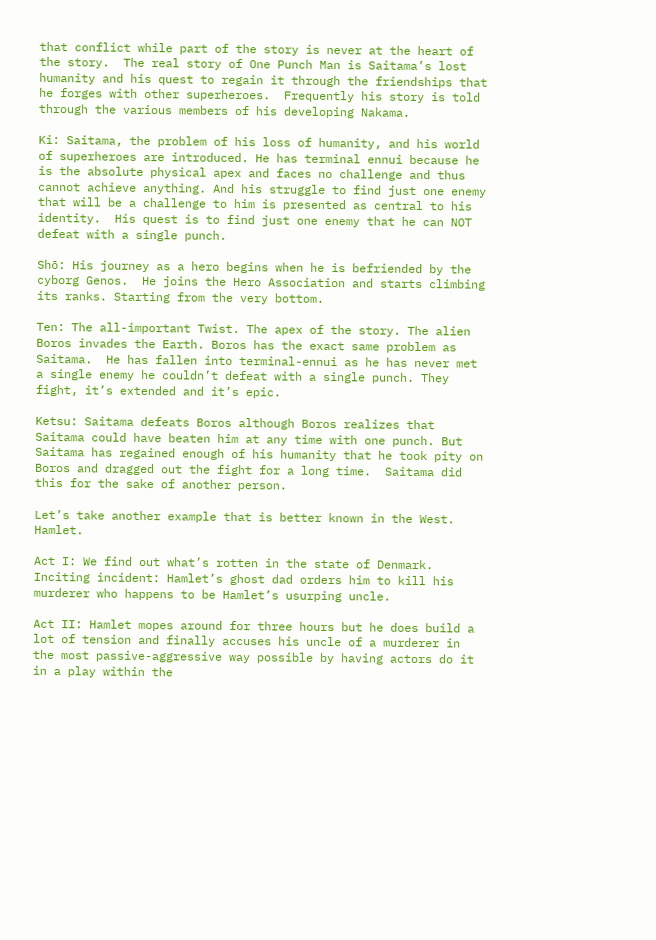that conflict while part of the story is never at the heart of the story.  The real story of One Punch Man is Saitama’s lost humanity and his quest to regain it through the friendships that he forges with other superheroes.  Frequently his story is told through the various members of his developing Nakama.

Ki: Saitama, the problem of his loss of humanity, and his world of superheroes are introduced. He has terminal ennui because he is the absolute physical apex and faces no challenge and thus cannot achieve anything. And his struggle to find just one enemy that will be a challenge to him is presented as central to his identity.  His quest is to find just one enemy that he can NOT defeat with a single punch.

Shō: His journey as a hero begins when he is befriended by the cyborg Genos.  He joins the Hero Association and starts climbing its ranks. Starting from the very bottom.

Ten: The all-important Twist. The apex of the story. The alien Boros invades the Earth. Boros has the exact same problem as Saitama.  He has fallen into terminal-ennui as he has never met a single enemy he couldn’t defeat with a single punch. They fight, it’s extended and it’s epic.

Ketsu: Saitama defeats Boros although Boros realizes that Saitama could have beaten him at any time with one punch. But Saitama has regained enough of his humanity that he took pity on Boros and dragged out the fight for a long time.  Saitama did this for the sake of another person.

Let’s take another example that is better known in the West. Hamlet.

Act I: We find out what’s rotten in the state of Denmark. Inciting incident: Hamlet’s ghost dad orders him to kill his murderer who happens to be Hamlet’s usurping uncle.

Act II: Hamlet mopes around for three hours but he does build a lot of tension and finally accuses his uncle of a murderer in the most passive-aggressive way possible by having actors do it in a play within the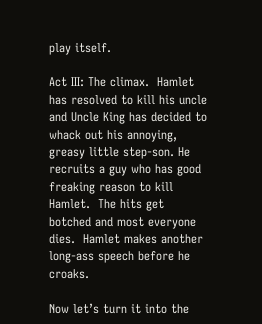play itself.

Act III: The climax.  Hamlet has resolved to kill his uncle and Uncle King has decided to whack out his annoying, greasy little step-son. He recruits a guy who has good freaking reason to kill Hamlet.  The hits get botched and most everyone dies.  Hamlet makes another long-ass speech before he croaks.

Now let’s turn it into the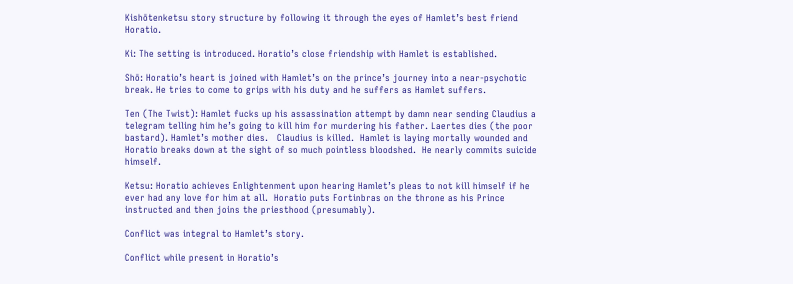Kishōtenketsu story structure by following it through the eyes of Hamlet’s best friend Horatio.

Ki: The setting is introduced. Horatio’s close friendship with Hamlet is established.

Shō: Horatio’s heart is joined with Hamlet’s on the prince’s journey into a near-psychotic break. He tries to come to grips with his duty and he suffers as Hamlet suffers.

Ten (The Twist): Hamlet fucks up his assassination attempt by damn near sending Claudius a telegram telling him he’s going to kill him for murdering his father. Laertes dies (the poor bastard). Hamlet’s mother dies.   Claudius is killed.  Hamlet is laying mortally wounded and Horatio breaks down at the sight of so much pointless bloodshed.  He nearly commits suicide himself.

Ketsu: Horatio achieves Enlightenment upon hearing Hamlet’s pleas to not kill himself if he ever had any love for him at all.  Horatio puts Fortinbras on the throne as his Prince instructed and then joins the priesthood (presumably).

Conflict was integral to Hamlet’s story.

Conflict while present in Horatio’s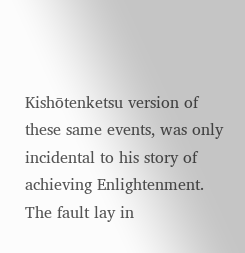Kishōtenketsu version of these same events, was only incidental to his story of achieving Enlightenment.  The fault lay in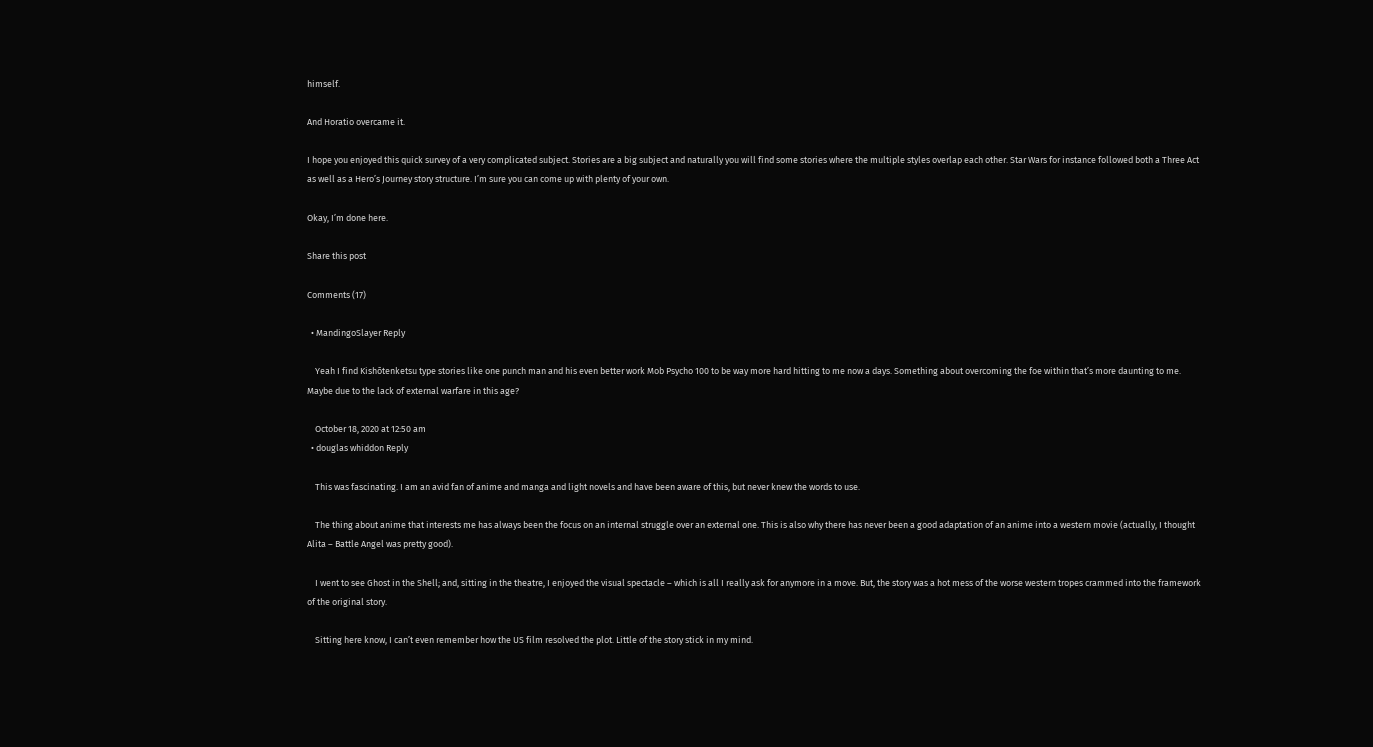himself.

And Horatio overcame it.

I hope you enjoyed this quick survey of a very complicated subject. Stories are a big subject and naturally you will find some stories where the multiple styles overlap each other. Star Wars for instance followed both a Three Act as well as a Hero’s Journey story structure. I’m sure you can come up with plenty of your own.

Okay, I’m done here.

Share this post

Comments (17)

  • MandingoSlayer Reply

    Yeah I find Kishōtenketsu type stories like one punch man and his even better work Mob Psycho 100 to be way more hard hitting to me now a days. Something about overcoming the foe within that’s more daunting to me. Maybe due to the lack of external warfare in this age?

    October 18, 2020 at 12:50 am
  • douglas whiddon Reply

    This was fascinating. I am an avid fan of anime and manga and light novels and have been aware of this, but never knew the words to use.

    The thing about anime that interests me has always been the focus on an internal struggle over an external one. This is also why there has never been a good adaptation of an anime into a western movie (actually, I thought Alita – Battle Angel was pretty good).

    I went to see Ghost in the Shell; and, sitting in the theatre, I enjoyed the visual spectacle – which is all I really ask for anymore in a move. But, the story was a hot mess of the worse western tropes crammed into the framework of the original story.

    Sitting here know, I can’t even remember how the US film resolved the plot. Little of the story stick in my mind.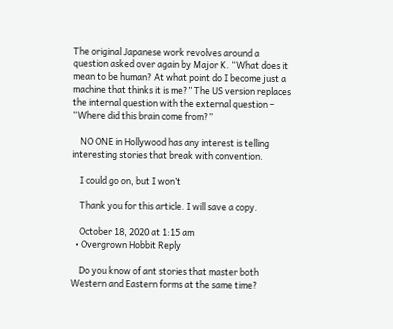The original Japanese work revolves around a question asked over again by Major K. “What does it mean to be human? At what point do I become just a machine that thinks it is me?” The US version replaces the internal question with the external question – “Where did this brain come from?”

    NO ONE in Hollywood has any interest is telling interesting stories that break with convention.

    I could go on, but I won’t

    Thank you for this article. I will save a copy.

    October 18, 2020 at 1:15 am
  • Overgrown Hobbit Reply

    Do you know of ant stories that master both Western and Eastern forms at the same time?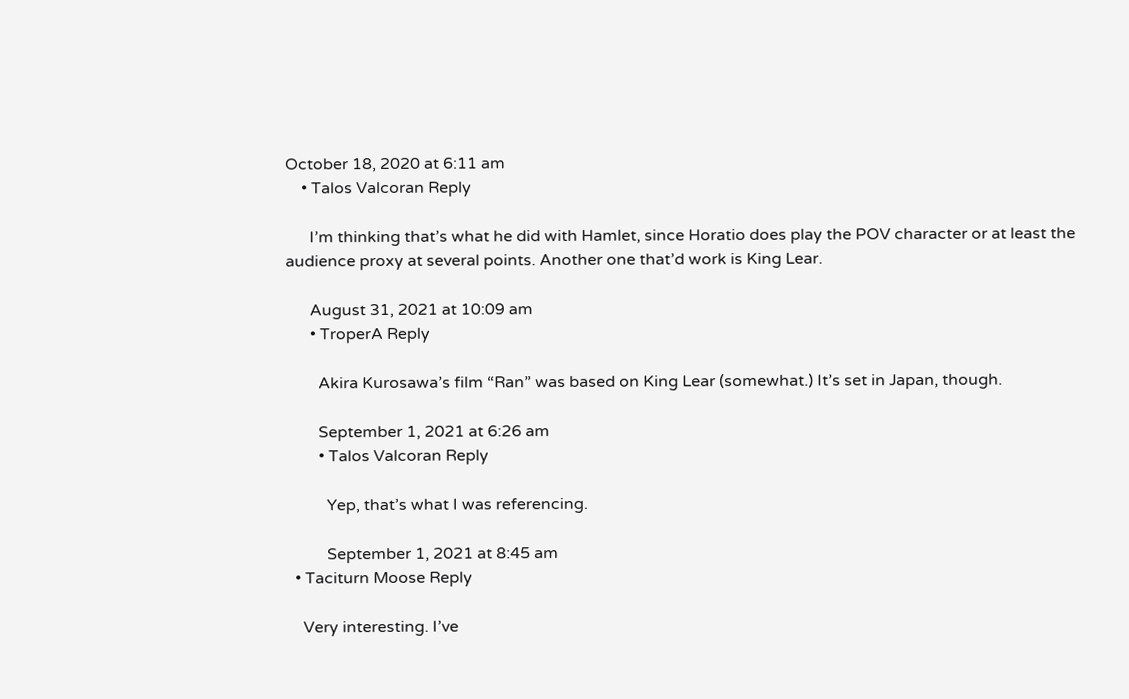October 18, 2020 at 6:11 am
    • Talos Valcoran Reply

      I’m thinking that’s what he did with Hamlet, since Horatio does play the POV character or at least the audience proxy at several points. Another one that’d work is King Lear.

      August 31, 2021 at 10:09 am
      • TroperA Reply

        Akira Kurosawa’s film “Ran” was based on King Lear (somewhat.) It’s set in Japan, though.

        September 1, 2021 at 6:26 am
        • Talos Valcoran Reply

          Yep, that’s what I was referencing.

          September 1, 2021 at 8:45 am
  • Taciturn Moose Reply

    Very interesting. I’ve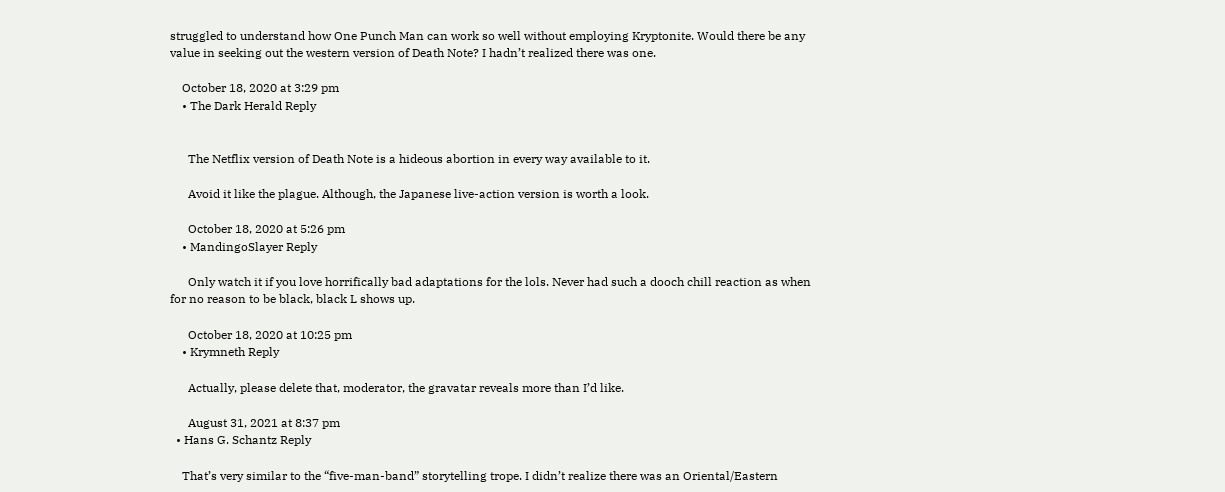struggled to understand how One Punch Man can work so well without employing Kryptonite. Would there be any value in seeking out the western version of Death Note? I hadn’t realized there was one.

    October 18, 2020 at 3:29 pm
    • The Dark Herald Reply


      The Netflix version of Death Note is a hideous abortion in every way available to it.

      Avoid it like the plague. Although, the Japanese live-action version is worth a look.

      October 18, 2020 at 5:26 pm
    • MandingoSlayer Reply

      Only watch it if you love horrifically bad adaptations for the lols. Never had such a dooch chill reaction as when for no reason to be black, black L shows up.

      October 18, 2020 at 10:25 pm
    • Krymneth Reply

      Actually, please delete that, moderator, the gravatar reveals more than I’d like.

      August 31, 2021 at 8:37 pm
  • Hans G. Schantz Reply

    That’s very similar to the “five-man-band” storytelling trope. I didn’t realize there was an Oriental/Eastern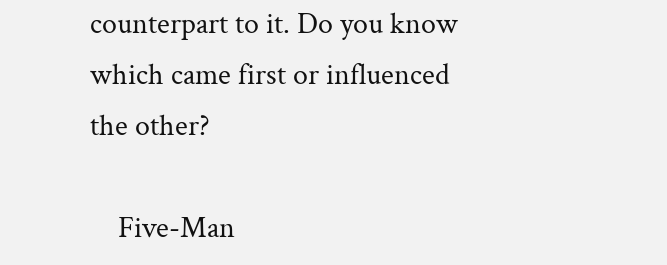counterpart to it. Do you know which came first or influenced the other?

    Five-Man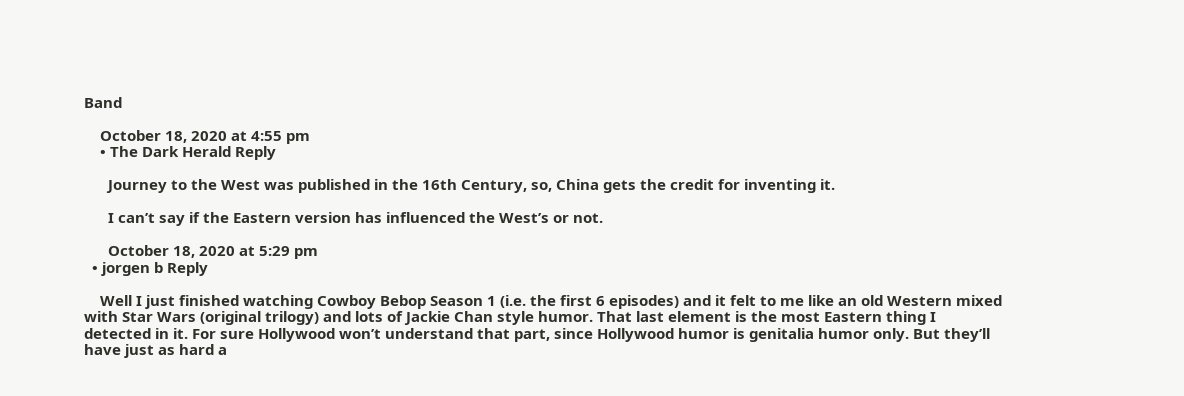Band

    October 18, 2020 at 4:55 pm
    • The Dark Herald Reply

      Journey to the West was published in the 16th Century, so, China gets the credit for inventing it.

      I can’t say if the Eastern version has influenced the West’s or not.

      October 18, 2020 at 5:29 pm
  • jorgen b Reply

    Well I just finished watching Cowboy Bebop Season 1 (i.e. the first 6 episodes) and it felt to me like an old Western mixed with Star Wars (original trilogy) and lots of Jackie Chan style humor. That last element is the most Eastern thing I detected in it. For sure Hollywood won’t understand that part, since Hollywood humor is genitalia humor only. But they’ll have just as hard a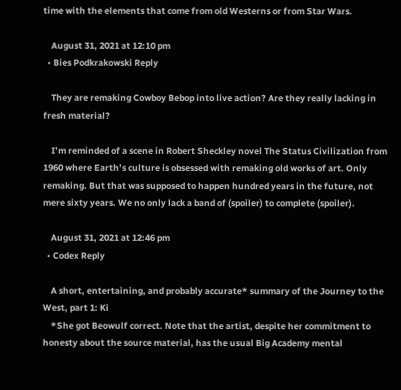time with the elements that come from old Westerns or from Star Wars.

    August 31, 2021 at 12:10 pm
  • Bies Podkrakowski Reply

    They are remaking Cowboy Bebop into live action? Are they really lacking in fresh material?

    I’m reminded of a scene in Robert Sheckley novel The Status Civilization from 1960 where Earth’s culture is obsessed with remaking old works of art. Only remaking. But that was supposed to happen hundred years in the future, not mere sixty years. We no only lack a band of (spoiler) to complete (spoiler).

    August 31, 2021 at 12:46 pm
  • Codex Reply

    A short, entertaining, and probably accurate* summary of the Journey to the West, part 1: Ki
    *She got Beowulf correct. Note that the artist, despite her commitment to honesty about the source material, has the usual Big Academy mental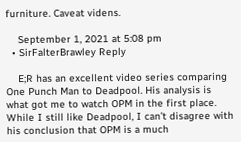furniture. Caveat videns.

    September 1, 2021 at 5:08 pm
  • SirFalterBrawley Reply

    E;R has an excellent video series comparing One Punch Man to Deadpool. His analysis is what got me to watch OPM in the first place. While I still like Deadpool, I can’t disagree with his conclusion that OPM is a much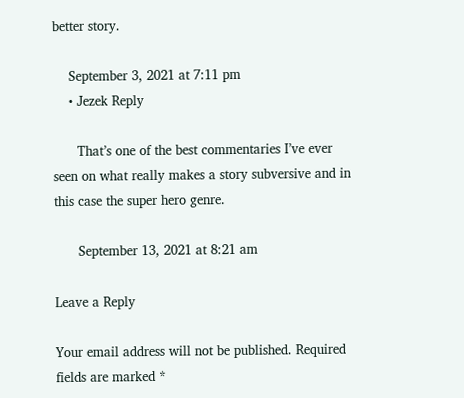better story.

    September 3, 2021 at 7:11 pm
    • Jezek Reply

      That’s one of the best commentaries I’ve ever seen on what really makes a story subversive and in this case the super hero genre.

      September 13, 2021 at 8:21 am

Leave a Reply

Your email address will not be published. Required fields are marked *